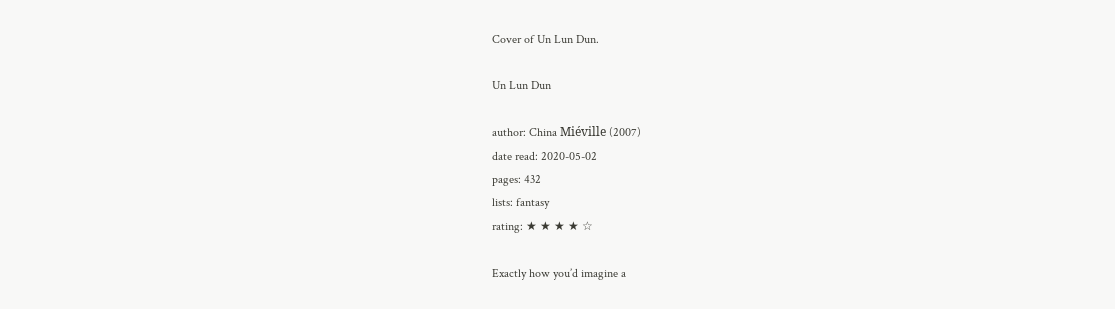Cover of Un Lun Dun.

Un Lun Dun

author: China Miéville (2007)
date read: 2020-05-02
pages: 432
lists: fantasy
rating: ★ ★ ★ ★ ☆

Exactly how you’d imagine a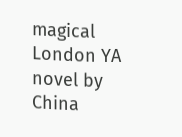magical London YA novel by China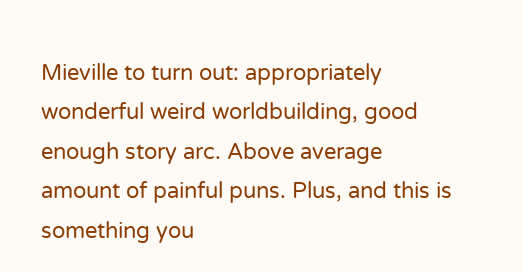Mieville to turn out: appropriately wonderful weird worldbuilding, good enough story arc. Above average amount of painful puns. Plus, and this is something you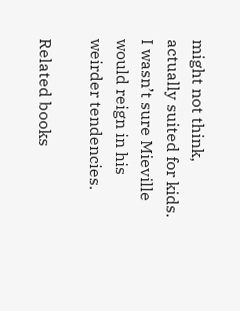might not think, actually suited for kids. I wasn’t sure Mieville would reign in his weirder tendencies.

Related books